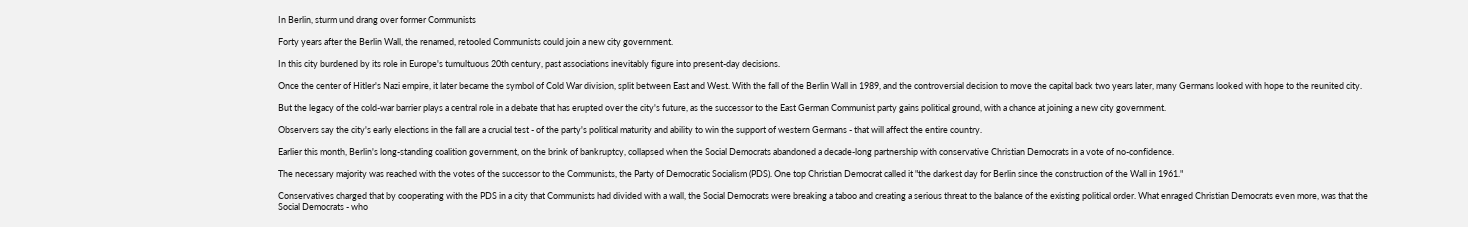In Berlin, sturm und drang over former Communists

Forty years after the Berlin Wall, the renamed, retooled Communists could join a new city government.

In this city burdened by its role in Europe's tumultuous 20th century, past associations inevitably figure into present-day decisions.

Once the center of Hitler's Nazi empire, it later became the symbol of Cold War division, split between East and West. With the fall of the Berlin Wall in 1989, and the controversial decision to move the capital back two years later, many Germans looked with hope to the reunited city.

But the legacy of the cold-war barrier plays a central role in a debate that has erupted over the city's future, as the successor to the East German Communist party gains political ground, with a chance at joining a new city government.

Observers say the city's early elections in the fall are a crucial test - of the party's political maturity and ability to win the support of western Germans - that will affect the entire country.

Earlier this month, Berlin's long-standing coalition government, on the brink of bankruptcy, collapsed when the Social Democrats abandoned a decade-long partnership with conservative Christian Democrats in a vote of no-confidence.

The necessary majority was reached with the votes of the successor to the Communists, the Party of Democratic Socialism (PDS). One top Christian Democrat called it "the darkest day for Berlin since the construction of the Wall in 1961."

Conservatives charged that by cooperating with the PDS in a city that Communists had divided with a wall, the Social Democrats were breaking a taboo and creating a serious threat to the balance of the existing political order. What enraged Christian Democrats even more, was that the Social Democrats - who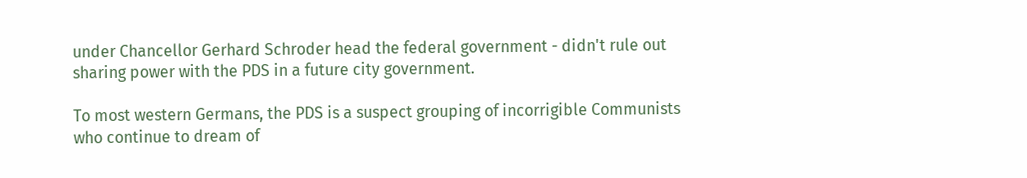under Chancellor Gerhard Schroder head the federal government - didn't rule out sharing power with the PDS in a future city government.

To most western Germans, the PDS is a suspect grouping of incorrigible Communists who continue to dream of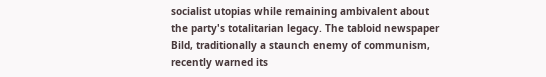socialist utopias while remaining ambivalent about the party's totalitarian legacy. The tabloid newspaper Bild, traditionally a staunch enemy of communism, recently warned its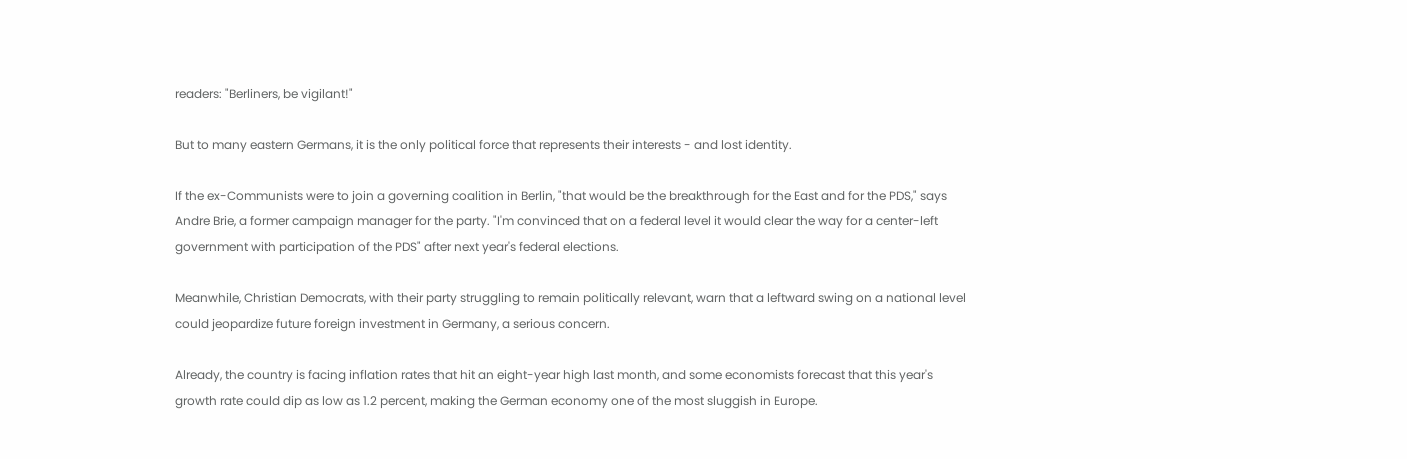readers: "Berliners, be vigilant!"

But to many eastern Germans, it is the only political force that represents their interests - and lost identity.

If the ex-Communists were to join a governing coalition in Berlin, "that would be the breakthrough for the East and for the PDS," says Andre Brie, a former campaign manager for the party. "I'm convinced that on a federal level it would clear the way for a center-left government with participation of the PDS" after next year's federal elections.

Meanwhile, Christian Democrats, with their party struggling to remain politically relevant, warn that a leftward swing on a national level could jeopardize future foreign investment in Germany, a serious concern.

Already, the country is facing inflation rates that hit an eight-year high last month, and some economists forecast that this year's growth rate could dip as low as 1.2 percent, making the German economy one of the most sluggish in Europe.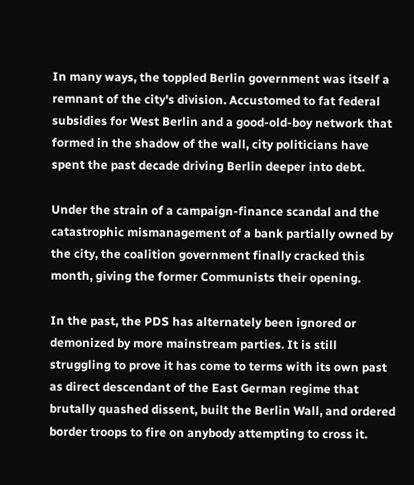In many ways, the toppled Berlin government was itself a remnant of the city's division. Accustomed to fat federal subsidies for West Berlin and a good-old-boy network that formed in the shadow of the wall, city politicians have spent the past decade driving Berlin deeper into debt.

Under the strain of a campaign-finance scandal and the catastrophic mismanagement of a bank partially owned by the city, the coalition government finally cracked this month, giving the former Communists their opening.

In the past, the PDS has alternately been ignored or demonized by more mainstream parties. It is still struggling to prove it has come to terms with its own past as direct descendant of the East German regime that brutally quashed dissent, built the Berlin Wall, and ordered border troops to fire on anybody attempting to cross it.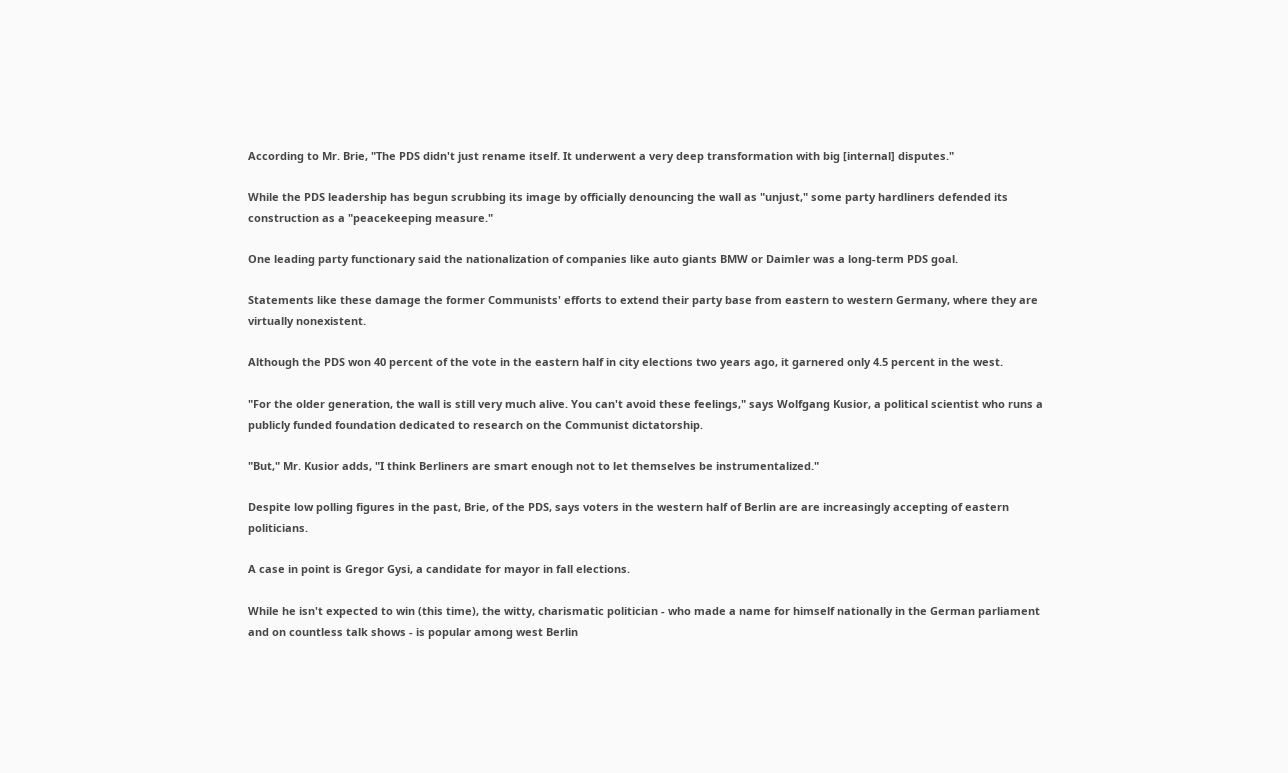According to Mr. Brie, "The PDS didn't just rename itself. It underwent a very deep transformation with big [internal] disputes."

While the PDS leadership has begun scrubbing its image by officially denouncing the wall as "unjust," some party hardliners defended its construction as a "peacekeeping measure."

One leading party functionary said the nationalization of companies like auto giants BMW or Daimler was a long-term PDS goal.

Statements like these damage the former Communists' efforts to extend their party base from eastern to western Germany, where they are virtually nonexistent.

Although the PDS won 40 percent of the vote in the eastern half in city elections two years ago, it garnered only 4.5 percent in the west.

"For the older generation, the wall is still very much alive. You can't avoid these feelings," says Wolfgang Kusior, a political scientist who runs a publicly funded foundation dedicated to research on the Communist dictatorship.

"But," Mr. Kusior adds, "I think Berliners are smart enough not to let themselves be instrumentalized."

Despite low polling figures in the past, Brie, of the PDS, says voters in the western half of Berlin are are increasingly accepting of eastern politicians.

A case in point is Gregor Gysi, a candidate for mayor in fall elections.

While he isn't expected to win (this time), the witty, charismatic politician - who made a name for himself nationally in the German parliament and on countless talk shows - is popular among west Berlin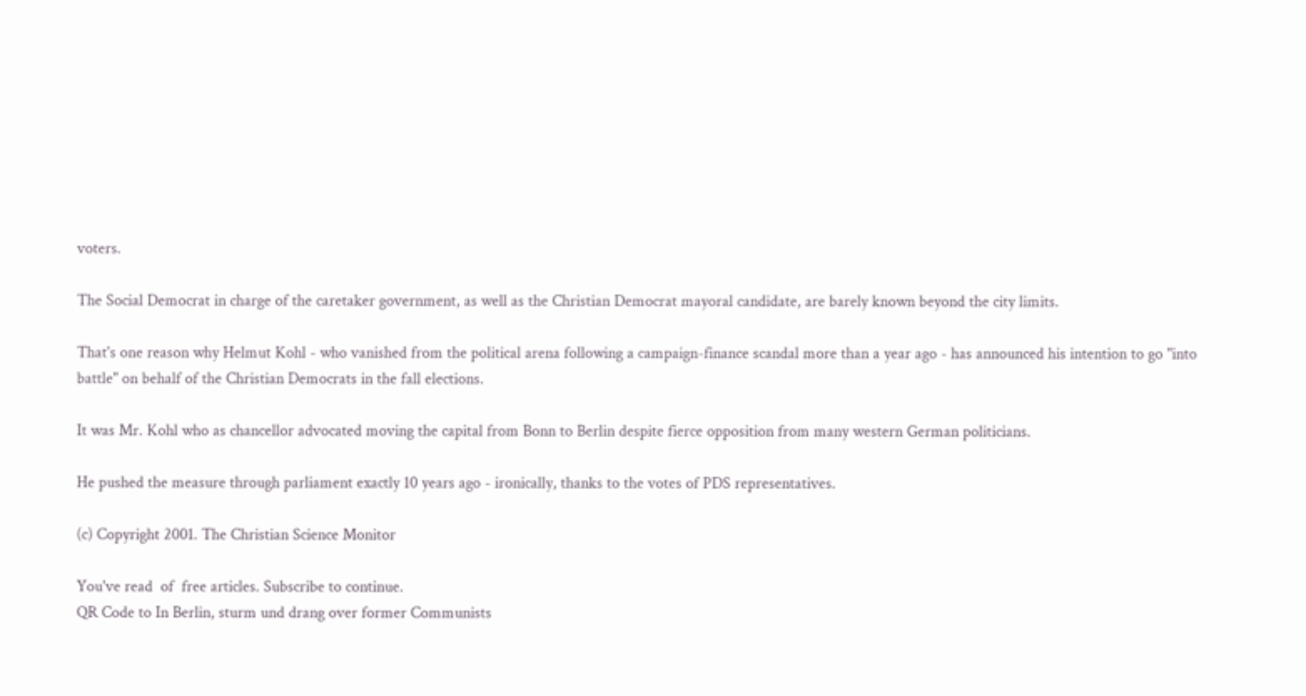voters.

The Social Democrat in charge of the caretaker government, as well as the Christian Democrat mayoral candidate, are barely known beyond the city limits.

That's one reason why Helmut Kohl - who vanished from the political arena following a campaign-finance scandal more than a year ago - has announced his intention to go "into battle" on behalf of the Christian Democrats in the fall elections.

It was Mr. Kohl who as chancellor advocated moving the capital from Bonn to Berlin despite fierce opposition from many western German politicians.

He pushed the measure through parliament exactly 10 years ago - ironically, thanks to the votes of PDS representatives.

(c) Copyright 2001. The Christian Science Monitor

You've read  of  free articles. Subscribe to continue.
QR Code to In Berlin, sturm und drang over former Communists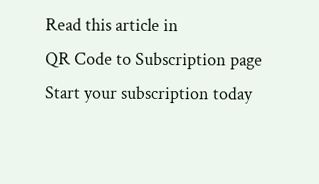Read this article in
QR Code to Subscription page
Start your subscription today